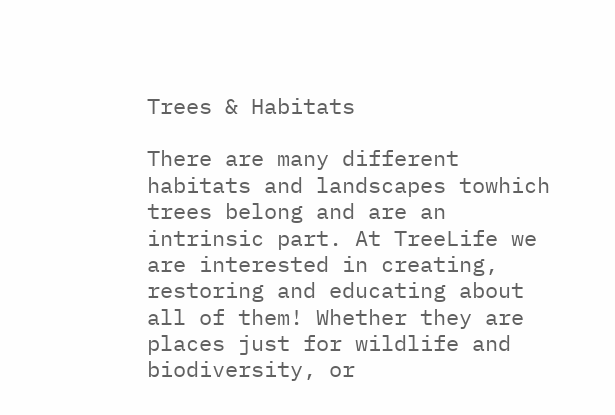Trees & Habitats

There are many different habitats and landscapes towhich trees belong and are an intrinsic part. At TreeLife we are interested in creating, restoring and educating about all of them! Whether they are places just for wildlife and biodiversity, or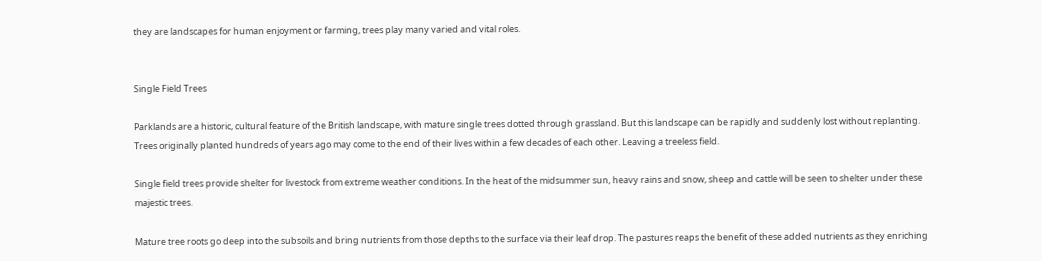they are landscapes for human enjoyment or farming, trees play many varied and vital roles.


Single Field Trees

Parklands are a historic, cultural feature of the British landscape, with mature single trees dotted through grassland. But this landscape can be rapidly and suddenly lost without replanting. Trees originally planted hundreds of years ago may come to the end of their lives within a few decades of each other. Leaving a treeless field.

Single field trees provide shelter for livestock from extreme weather conditions. In the heat of the midsummer sun, heavy rains and snow, sheep and cattle will be seen to shelter under these majestic trees.

Mature tree roots go deep into the subsoils and bring nutrients from those depths to the surface via their leaf drop. The pastures reaps the benefit of these added nutrients as they enriching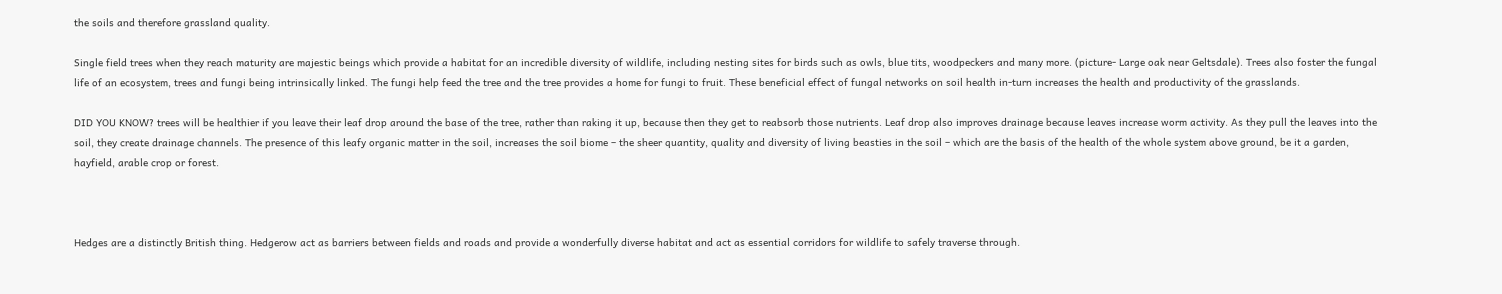the soils and therefore grassland quality.

Single field trees when they reach maturity are majestic beings which provide a habitat for an incredible diversity of wildlife, including nesting sites for birds such as owls, blue tits, woodpeckers and many more. (picture- Large oak near Geltsdale). Trees also foster the fungal life of an ecosystem, trees and fungi being intrinsically linked. The fungi help feed the tree and the tree provides a home for fungi to fruit. These beneficial effect of fungal networks on soil health in-turn increases the health and productivity of the grasslands.

DID YOU KNOW? trees will be healthier if you leave their leaf drop around the base of the tree, rather than raking it up, because then they get to reabsorb those nutrients. Leaf drop also improves drainage because leaves increase worm activity. As they pull the leaves into the soil, they create drainage channels. The presence of this leafy organic matter in the soil, increases the soil biome – the sheer quantity, quality and diversity of living beasties in the soil – which are the basis of the health of the whole system above ground, be it a garden, hayfield, arable crop or forest.



Hedges are a distinctly British thing. Hedgerow act as barriers between fields and roads and provide a wonderfully diverse habitat and act as essential corridors for wildlife to safely traverse through.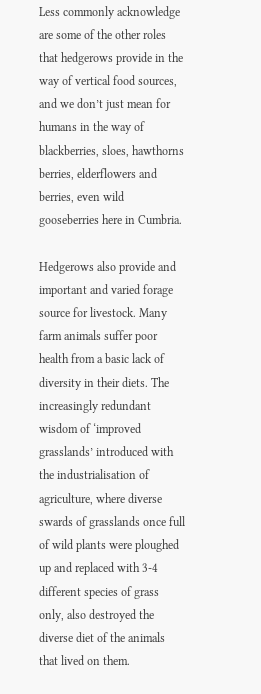Less commonly acknowledge are some of the other roles that hedgerows provide in the way of vertical food sources, and we don’t just mean for humans in the way of blackberries, sloes, hawthorns berries, elderflowers and berries, even wild gooseberries here in Cumbria.

Hedgerows also provide and important and varied forage source for livestock. Many farm animals suffer poor health from a basic lack of diversity in their diets. The increasingly redundant wisdom of ‘improved grasslands’ introduced with the industrialisation of agriculture, where diverse swards of grasslands once full of wild plants were ploughed up and replaced with 3-4 different species of grass only, also destroyed the diverse diet of the animals that lived on them.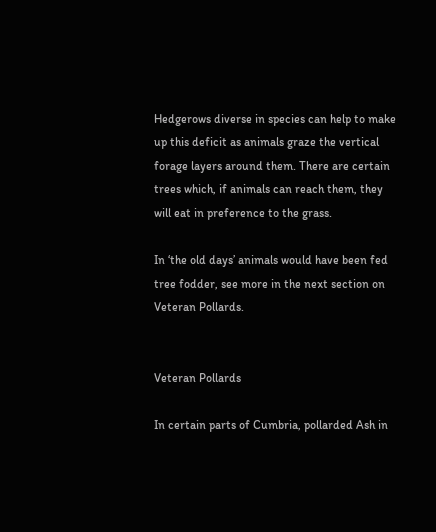Hedgerows diverse in species can help to make up this deficit as animals graze the vertical forage layers around them. There are certain trees which, if animals can reach them, they will eat in preference to the grass.

In ‘the old days’ animals would have been fed tree fodder, see more in the next section on Veteran Pollards.


Veteran Pollards

In certain parts of Cumbria, pollarded Ash in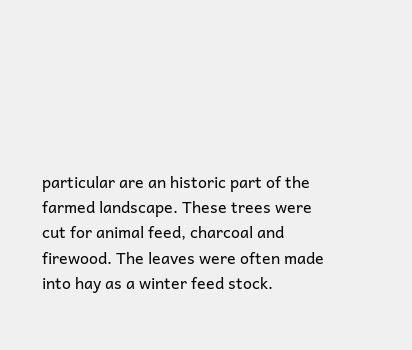particular are an historic part of the farmed landscape. These trees were cut for animal feed, charcoal and firewood. The leaves were often made into hay as a winter feed stock.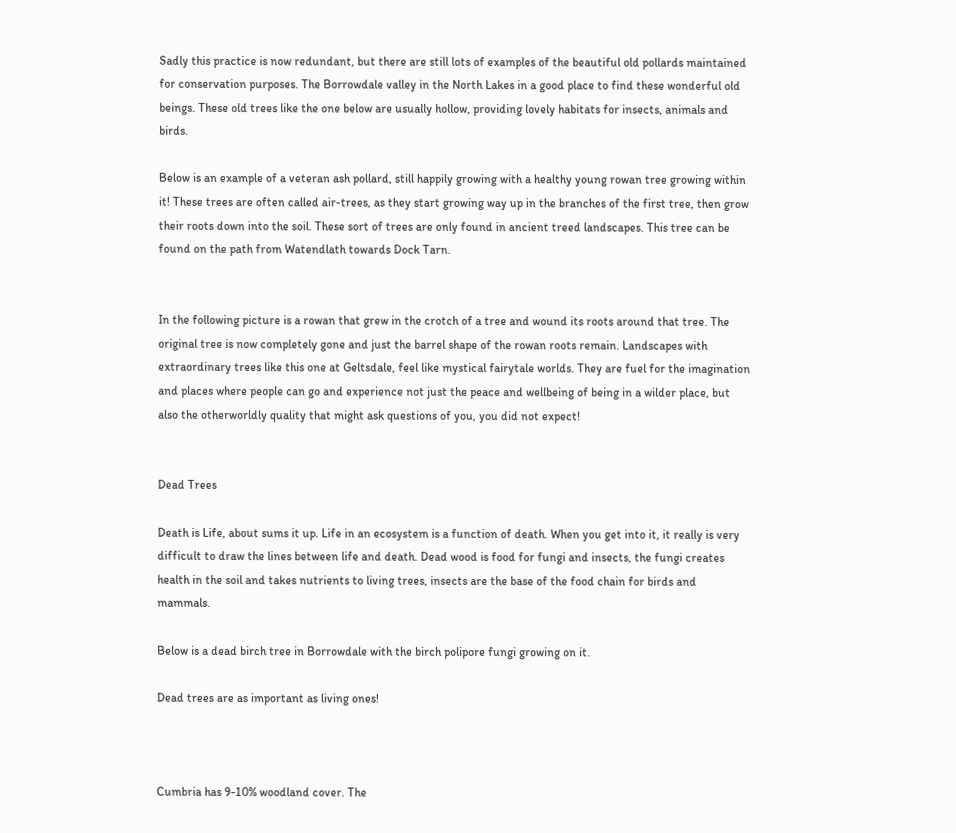Sadly this practice is now redundant, but there are still lots of examples of the beautiful old pollards maintained for conservation purposes. The Borrowdale valley in the North Lakes in a good place to find these wonderful old beings. These old trees like the one below are usually hollow, providing lovely habitats for insects, animals and birds.

Below is an example of a veteran ash pollard, still happily growing with a healthy young rowan tree growing within it! These trees are often called air-trees, as they start growing way up in the branches of the first tree, then grow their roots down into the soil. These sort of trees are only found in ancient treed landscapes. This tree can be found on the path from Watendlath towards Dock Tarn.


In the following picture is a rowan that grew in the crotch of a tree and wound its roots around that tree. The original tree is now completely gone and just the barrel shape of the rowan roots remain. Landscapes with extraordinary trees like this one at Geltsdale, feel like mystical fairytale worlds. They are fuel for the imagination and places where people can go and experience not just the peace and wellbeing of being in a wilder place, but also the otherworldly quality that might ask questions of you, you did not expect!


Dead Trees

Death is Life, about sums it up. Life in an ecosystem is a function of death. When you get into it, it really is very difficult to draw the lines between life and death. Dead wood is food for fungi and insects, the fungi creates health in the soil and takes nutrients to living trees, insects are the base of the food chain for birds and mammals.

Below is a dead birch tree in Borrowdale with the birch polipore fungi growing on it.

Dead trees are as important as living ones!



Cumbria has 9-10% woodland cover. The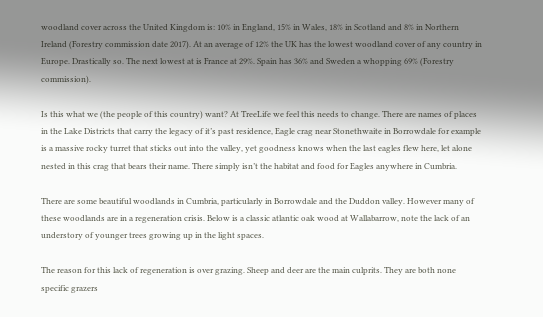woodland cover across the United Kingdom is: 10% in England, 15% in Wales, 18% in Scotland and 8% in Northern Ireland (Forestry commission date 2017). At an average of 12% the UK has the lowest woodland cover of any country in Europe. Drastically so. The next lowest at is France at 29%. Spain has 36% and Sweden a whopping 69% (Forestry commission).

Is this what we (the people of this country) want? At TreeLife we feel this needs to change. There are names of places in the Lake Districts that carry the legacy of it’s past residence, Eagle crag near Stonethwaite in Borrowdale for example is a massive rocky turret that sticks out into the valley, yet goodness knows when the last eagles flew here, let alone nested in this crag that bears their name. There simply isn’t the habitat and food for Eagles anywhere in Cumbria.

There are some beautiful woodlands in Cumbria, particularly in Borrowdale and the Duddon valley. However many of these woodlands are in a regeneration crisis. Below is a classic atlantic oak wood at Wallabarrow, note the lack of an understory of younger trees growing up in the light spaces.

The reason for this lack of regeneration is over grazing. Sheep and deer are the main culprits. They are both none specific grazers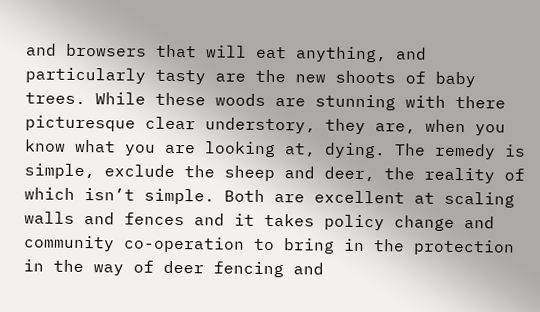and browsers that will eat anything, and particularly tasty are the new shoots of baby trees. While these woods are stunning with there picturesque clear understory, they are, when you know what you are looking at, dying. The remedy is simple, exclude the sheep and deer, the reality of which isn’t simple. Both are excellent at scaling walls and fences and it takes policy change and community co-operation to bring in the protection in the way of deer fencing and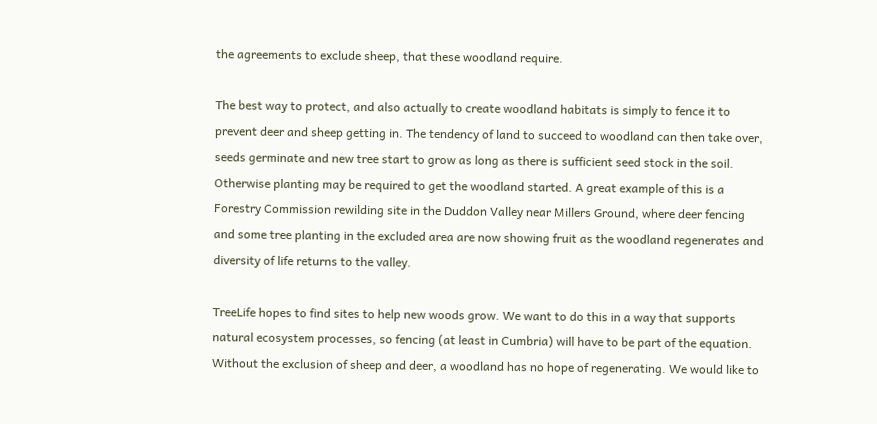the agreements to exclude sheep, that these woodland require.

The best way to protect, and also actually to create woodland habitats is simply to fence it to prevent deer and sheep getting in. The tendency of land to succeed to woodland can then take over, seeds germinate and new tree start to grow as long as there is sufficient seed stock in the soil. Otherwise planting may be required to get the woodland started. A great example of this is a Forestry Commission rewilding site in the Duddon Valley near Millers Ground, where deer fencing and some tree planting in the excluded area are now showing fruit as the woodland regenerates and diversity of life returns to the valley.

TreeLife hopes to find sites to help new woods grow. We want to do this in a way that supports natural ecosystem processes, so fencing (at least in Cumbria) will have to be part of the equation. Without the exclusion of sheep and deer, a woodland has no hope of regenerating. We would like to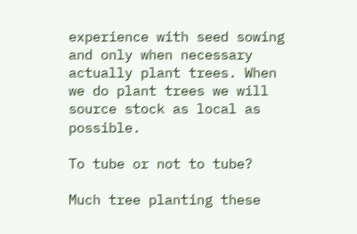experience with seed sowing and only when necessary actually plant trees. When we do plant trees we will source stock as local as possible.

To tube or not to tube?

Much tree planting these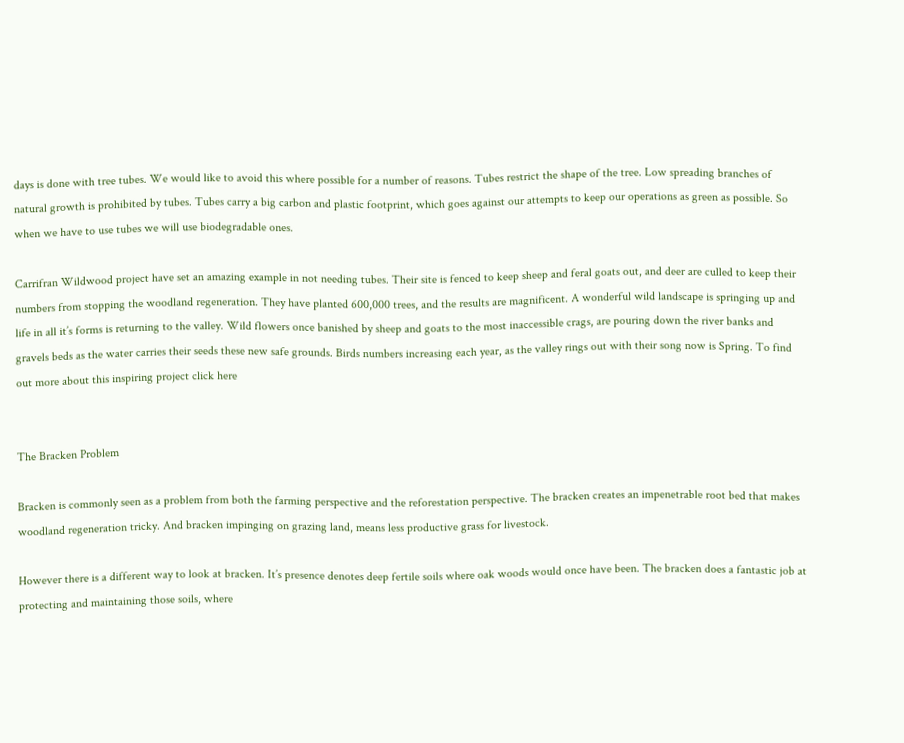days is done with tree tubes. We would like to avoid this where possible for a number of reasons. Tubes restrict the shape of the tree. Low spreading branches of natural growth is prohibited by tubes. Tubes carry a big carbon and plastic footprint, which goes against our attempts to keep our operations as green as possible. So when we have to use tubes we will use biodegradable ones.

Carrifran Wildwood project have set an amazing example in not needing tubes. Their site is fenced to keep sheep and feral goats out, and deer are culled to keep their numbers from stopping the woodland regeneration. They have planted 600,000 trees, and the results are magnificent. A wonderful wild landscape is springing up and life in all it’s forms is returning to the valley. Wild flowers once banished by sheep and goats to the most inaccessible crags, are pouring down the river banks and gravels beds as the water carries their seeds these new safe grounds. Birds numbers increasing each year, as the valley rings out with their song now is Spring. To find out more about this inspiring project click here


The Bracken Problem

Bracken is commonly seen as a problem from both the farming perspective and the reforestation perspective. The bracken creates an impenetrable root bed that makes woodland regeneration tricky. And bracken impinging on grazing land, means less productive grass for livestock.

However there is a different way to look at bracken. It’s presence denotes deep fertile soils where oak woods would once have been. The bracken does a fantastic job at protecting and maintaining those soils, where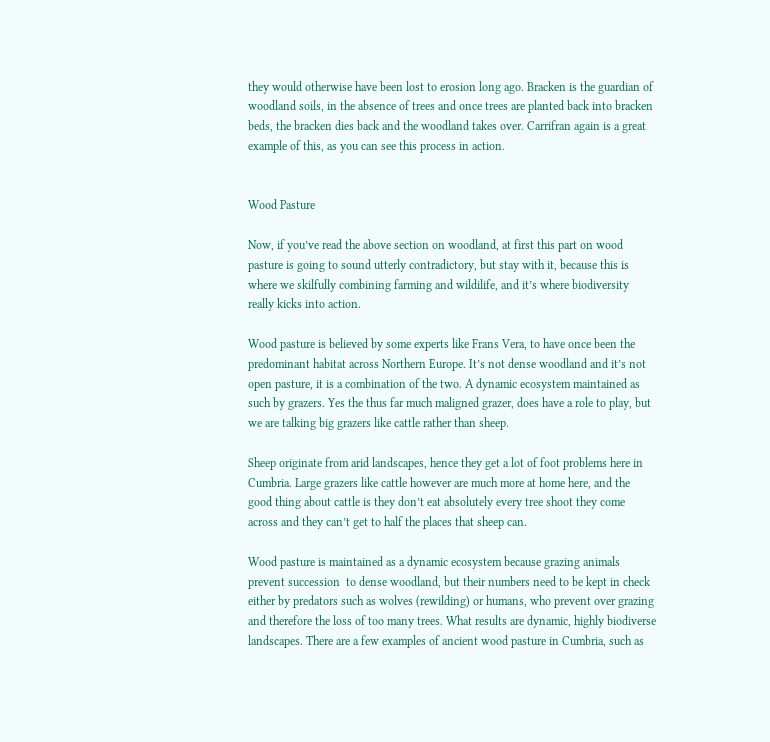they would otherwise have been lost to erosion long ago. Bracken is the guardian of woodland soils, in the absence of trees and once trees are planted back into bracken beds, the bracken dies back and the woodland takes over. Carrifran again is a great example of this, as you can see this process in action.


Wood Pasture

Now, if you’ve read the above section on woodland, at first this part on wood pasture is going to sound utterly contradictory, but stay with it, because this is where we skilfully combining farming and wildilife, and it’s where biodiversity really kicks into action.

Wood pasture is believed by some experts like Frans Vera, to have once been the predominant habitat across Northern Europe. It’s not dense woodland and it’s not open pasture, it is a combination of the two. A dynamic ecosystem maintained as such by grazers. Yes the thus far much maligned grazer, does have a role to play, but we are talking big grazers like cattle rather than sheep.

Sheep originate from arid landscapes, hence they get a lot of foot problems here in Cumbria. Large grazers like cattle however are much more at home here, and the good thing about cattle is they don’t eat absolutely every tree shoot they come across and they can’t get to half the places that sheep can.

Wood pasture is maintained as a dynamic ecosystem because grazing animals prevent succession  to dense woodland, but their numbers need to be kept in check either by predators such as wolves (rewilding) or humans, who prevent over grazing and therefore the loss of too many trees. What results are dynamic, highly biodiverse landscapes. There are a few examples of ancient wood pasture in Cumbria, such as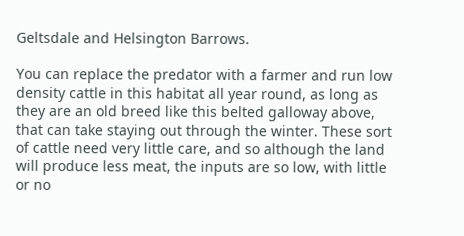Geltsdale and Helsington Barrows.

You can replace the predator with a farmer and run low density cattle in this habitat all year round, as long as they are an old breed like this belted galloway above, that can take staying out through the winter. These sort of cattle need very little care, and so although the land will produce less meat, the inputs are so low, with little or no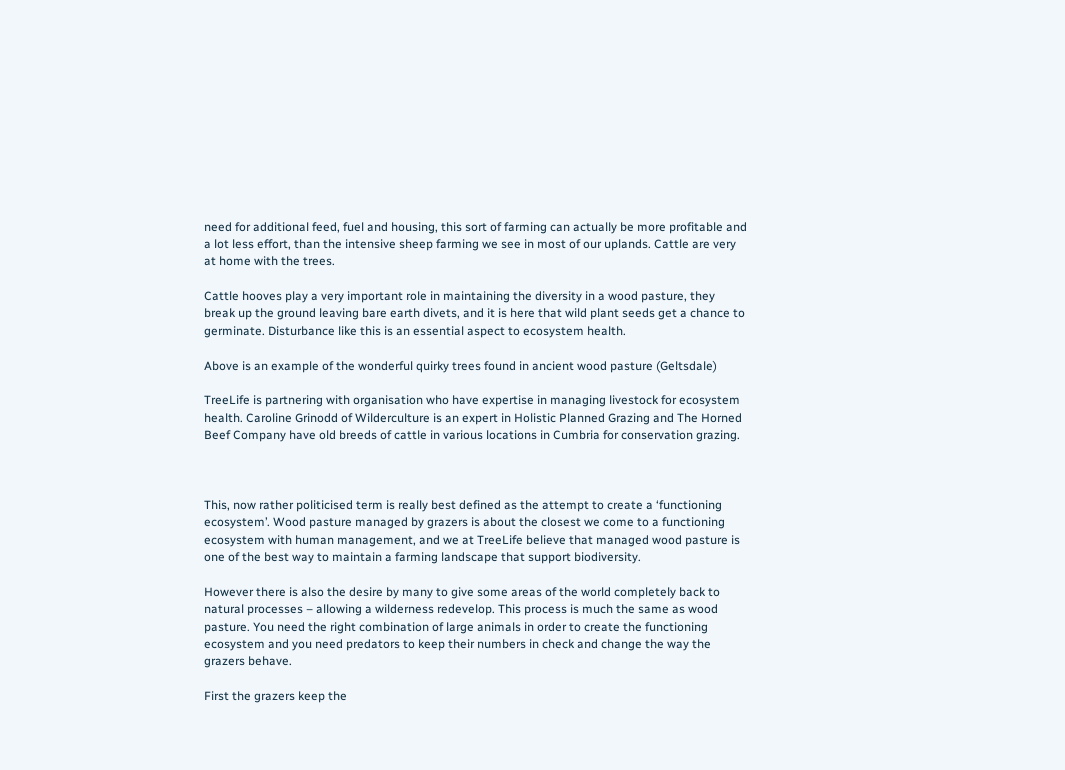need for additional feed, fuel and housing, this sort of farming can actually be more profitable and a lot less effort, than the intensive sheep farming we see in most of our uplands. Cattle are very at home with the trees.

Cattle hooves play a very important role in maintaining the diversity in a wood pasture, they break up the ground leaving bare earth divets, and it is here that wild plant seeds get a chance to germinate. Disturbance like this is an essential aspect to ecosystem health.

Above is an example of the wonderful quirky trees found in ancient wood pasture (Geltsdale)

TreeLife is partnering with organisation who have expertise in managing livestock for ecosystem health. Caroline Grinodd of Wilderculture is an expert in Holistic Planned Grazing and The Horned Beef Company have old breeds of cattle in various locations in Cumbria for conservation grazing.



This, now rather politicised term is really best defined as the attempt to create a ‘functioning ecosystem’. Wood pasture managed by grazers is about the closest we come to a functioning ecosystem with human management, and we at TreeLife believe that managed wood pasture is one of the best way to maintain a farming landscape that support biodiversity.

However there is also the desire by many to give some areas of the world completely back to natural processes – allowing a wilderness redevelop. This process is much the same as wood pasture. You need the right combination of large animals in order to create the functioning ecosystem and you need predators to keep their numbers in check and change the way the grazers behave.

First the grazers keep the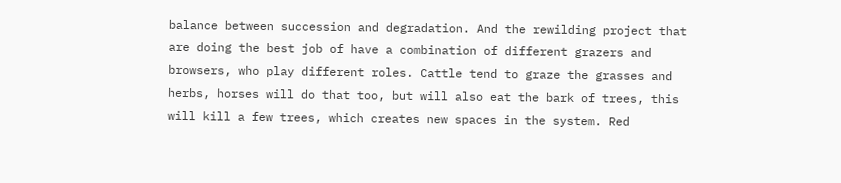balance between succession and degradation. And the rewilding project that are doing the best job of have a combination of different grazers and browsers, who play different roles. Cattle tend to graze the grasses and herbs, horses will do that too, but will also eat the bark of trees, this will kill a few trees, which creates new spaces in the system. Red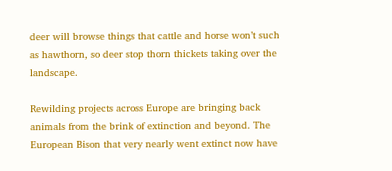deer will browse things that cattle and horse won’t such as hawthorn, so deer stop thorn thickets taking over the landscape.

Rewilding projects across Europe are bringing back animals from the brink of extinction and beyond. The European Bison that very nearly went extinct now have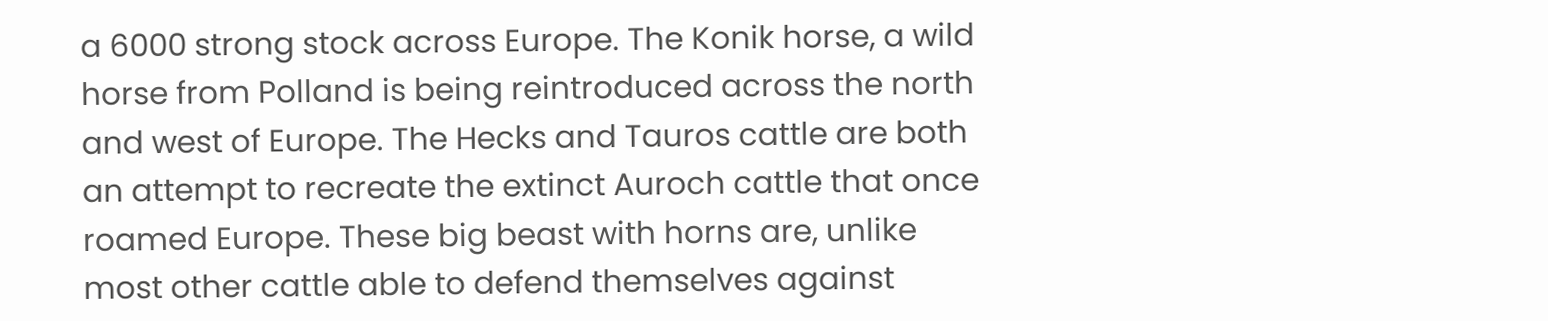a 6000 strong stock across Europe. The Konik horse, a wild horse from Polland is being reintroduced across the north and west of Europe. The Hecks and Tauros cattle are both an attempt to recreate the extinct Auroch cattle that once roamed Europe. These big beast with horns are, unlike most other cattle able to defend themselves against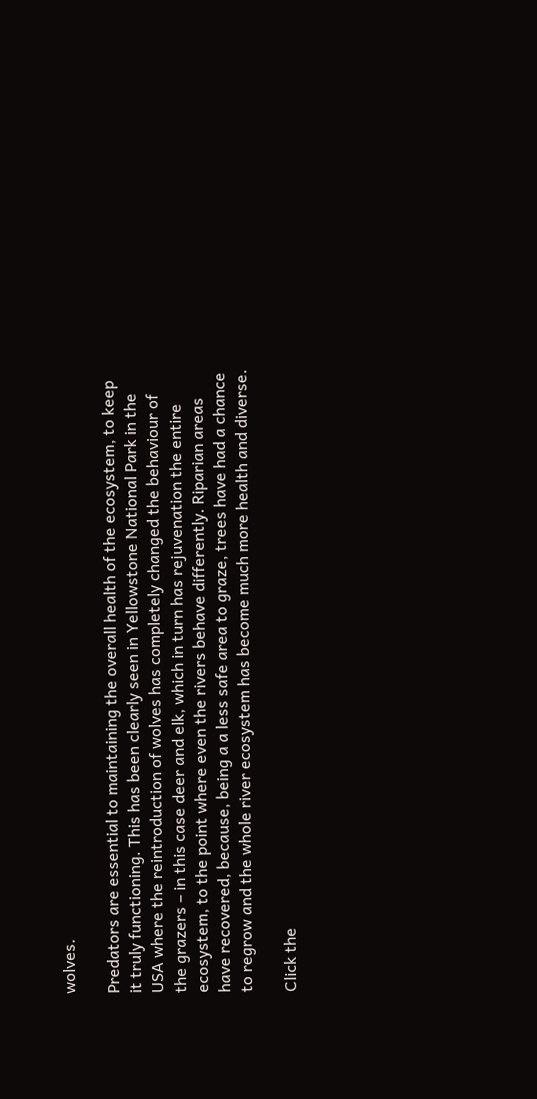wolves.

Predators are essential to maintaining the overall health of the ecosystem, to keep it truly functioning. This has been clearly seen in Yellowstone National Park in the USA where the reintroduction of wolves has completely changed the behaviour of the grazers – in this case deer and elk, which in turn has rejuvenation the entire ecosystem, to the point where even the rivers behave differently. Riparian areas have recovered, because, being a a less safe area to graze, trees have had a chance to regrow and the whole river ecosystem has become much more health and diverse.

Click the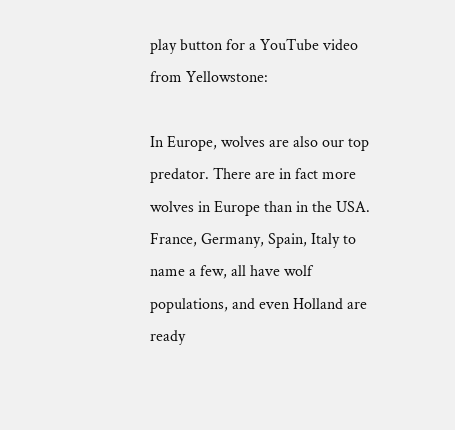play button for a YouTube video from Yellowstone:

In Europe, wolves are also our top predator. There are in fact more wolves in Europe than in the USA. France, Germany, Spain, Italy to name a few, all have wolf populations, and even Holland are ready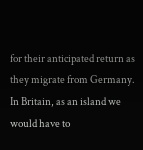for their anticipated return as they migrate from Germany. In Britain, as an island we would have to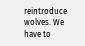reintroduce wolves. We have to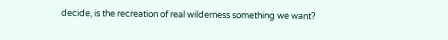decide, is the recreation of real wilderness something we want?